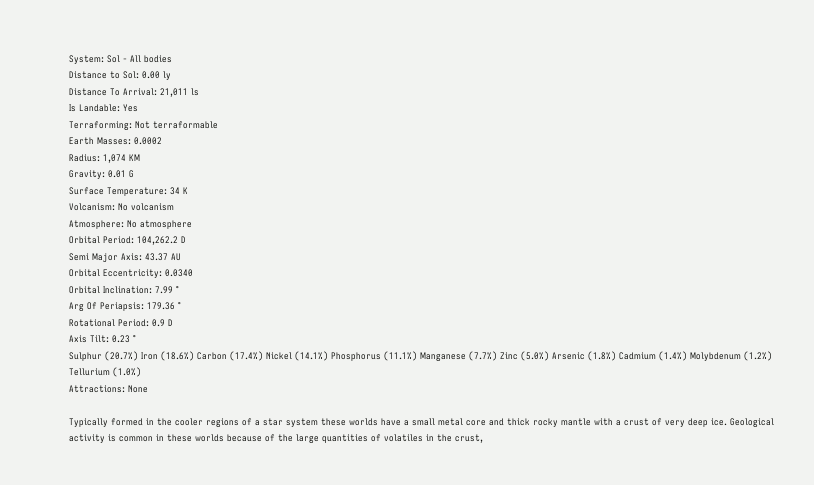System: Sol - All bodies
Distance to Sol: 0.00 ly
Distance To Arrival: 21,011 ls
Is Landable: Yes
Terraforming: Not terraformable
Earth Masses: 0.0002
Radius: 1,074 KM
Gravity: 0.01 G
Surface Temperature: 34 K
Volcanism: No volcanism
Atmosphere: No atmosphere
Orbital Period: 104,262.2 D
Semi Major Axis: 43.37 AU
Orbital Eccentricity: 0.0340
Orbital Inclination: 7.99 °
Arg Of Periapsis: 179.36 °
Rotational Period: 0.9 D
Axis Tilt: 0.23 °
Sulphur (20.7%) Iron (18.6%) Carbon (17.4%) Nickel (14.1%) Phosphorus (11.1%) Manganese (7.7%) Zinc (5.0%) Arsenic (1.8%) Cadmium (1.4%) Molybdenum (1.2%) Tellurium (1.0%)
Attractions: None

Typically formed in the cooler regions of a star system these worlds have a small metal core and thick rocky mantle with a crust of very deep ice. Geological activity is common in these worlds because of the large quantities of volatiles in the crust,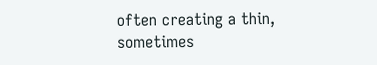often creating a thin, sometimes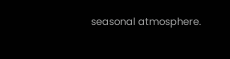seasonal atmosphere.